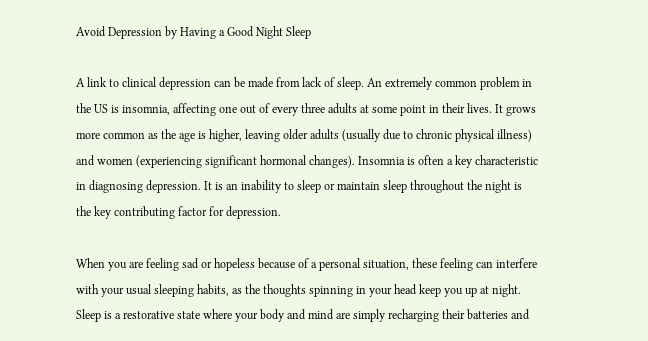Avoid Depression by Having a Good Night Sleep

A link to clinical depression can be made from lack of sleep. An extremely common problem in the US is insomnia, affecting one out of every three adults at some point in their lives. It grows more common as the age is higher, leaving older adults (usually due to chronic physical illness) and women (experiencing significant hormonal changes). Insomnia is often a key characteristic in diagnosing depression. It is an inability to sleep or maintain sleep throughout the night is the key contributing factor for depression.

When you are feeling sad or hopeless because of a personal situation, these feeling can interfere with your usual sleeping habits, as the thoughts spinning in your head keep you up at night. Sleep is a restorative state where your body and mind are simply recharging their batteries and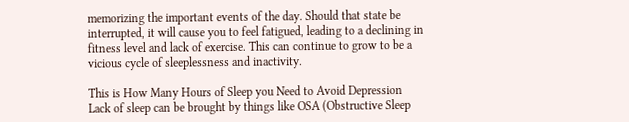memorizing the important events of the day. Should that state be interrupted, it will cause you to feel fatigued, leading to a declining in fitness level and lack of exercise. This can continue to grow to be a vicious cycle of sleeplessness and inactivity.

This is How Many Hours of Sleep you Need to Avoid Depression
Lack of sleep can be brought by things like OSA (Obstructive Sleep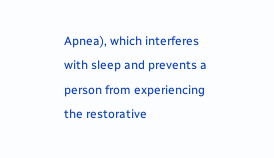Apnea), which interferes with sleep and prevents a person from experiencing the restorative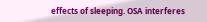effects of sleeping. OSA interferes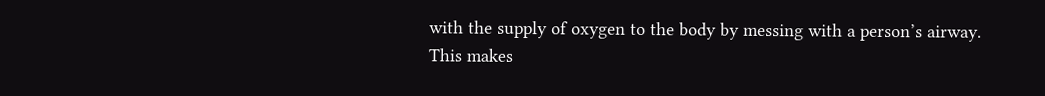with the supply of oxygen to the body by messing with a person’s airway. This makes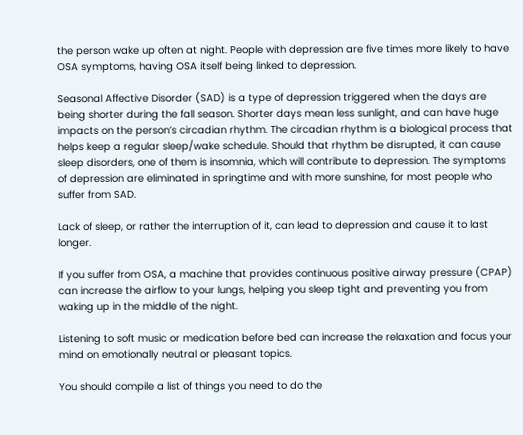the person wake up often at night. People with depression are five times more likely to have OSA symptoms, having OSA itself being linked to depression.

Seasonal Affective Disorder (SAD) is a type of depression triggered when the days are being shorter during the fall season. Shorter days mean less sunlight, and can have huge impacts on the person’s circadian rhythm. The circadian rhythm is a biological process that helps keep a regular sleep/wake schedule. Should that rhythm be disrupted, it can cause sleep disorders, one of them is insomnia, which will contribute to depression. The symptoms of depression are eliminated in springtime and with more sunshine, for most people who suffer from SAD.

Lack of sleep, or rather the interruption of it, can lead to depression and cause it to last longer.

If you suffer from OSA, a machine that provides continuous positive airway pressure (CPAP) can increase the airflow to your lungs, helping you sleep tight and preventing you from waking up in the middle of the night.

Listening to soft music or medication before bed can increase the relaxation and focus your mind on emotionally neutral or pleasant topics.

You should compile a list of things you need to do the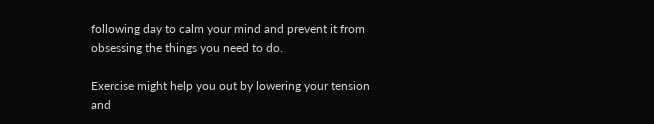following day to calm your mind and prevent it from obsessing the things you need to do.

Exercise might help you out by lowering your tension and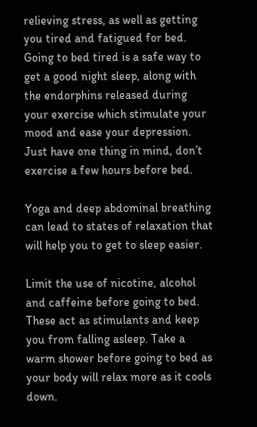relieving stress, as well as getting you tired and fatigued for bed. Going to bed tired is a safe way to get a good night sleep, along with the endorphins released during your exercise which stimulate your mood and ease your depression. Just have one thing in mind, don’t exercise a few hours before bed.

Yoga and deep abdominal breathing can lead to states of relaxation that will help you to get to sleep easier.

Limit the use of nicotine, alcohol and caffeine before going to bed. These act as stimulants and keep you from falling asleep. Take a warm shower before going to bed as your body will relax more as it cools down.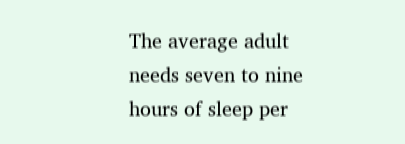The average adult needs seven to nine hours of sleep per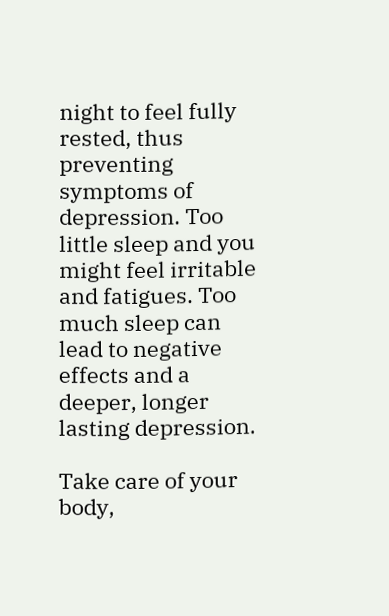night to feel fully rested, thus preventing symptoms of depression. Too little sleep and you might feel irritable and fatigues. Too much sleep can lead to negative effects and a deeper, longer lasting depression.

Take care of your body,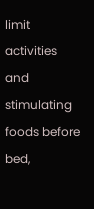limit activities and stimulating foods before bed,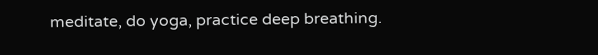meditate, do yoga, practice deep breathing.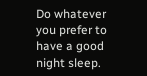Do whatever you prefer to have a good night sleep.